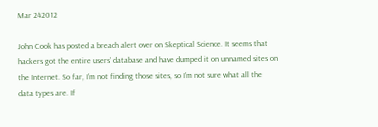Mar 242012

John Cook has posted a breach alert over on Skeptical Science. It seems that hackers got the entire users’ database and have dumped it on unnamed sites on the Internet. So far, I’m not finding those sites, so I’m not sure what all the data types are. If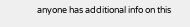anyone has additional info on this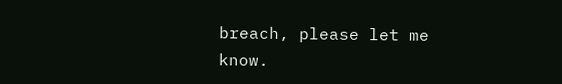breach, please let me know.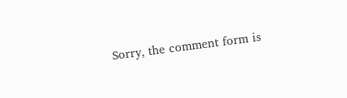Sorry, the comment form is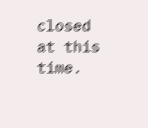closed at this time.